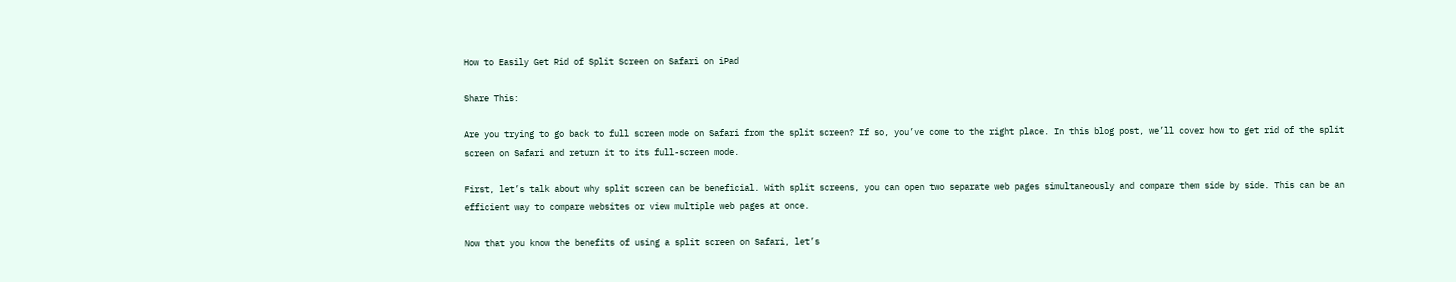How to Easily Get Rid of Split Screen on Safari on iPad

Share This:

Are you trying to go back to full screen mode on Safari from the split screen? If so, you’ve come to the right place. In this blog post, we’ll cover how to get rid of the split screen on Safari and return it to its full-screen mode.

First, let’s talk about why split screen can be beneficial. With split screens, you can open two separate web pages simultaneously and compare them side by side. This can be an efficient way to compare websites or view multiple web pages at once.

Now that you know the benefits of using a split screen on Safari, let’s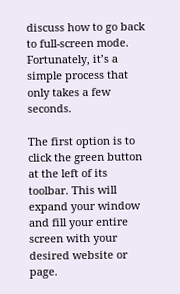discuss how to go back to full-screen mode. Fortunately, it’s a simple process that only takes a few seconds.

The first option is to click the green button at the left of its toolbar. This will expand your window and fill your entire screen with your desired website or page.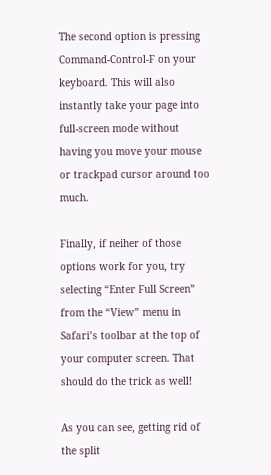The second option is pressing Command-Control-F on your keyboard. This will also instantly take your page into full-screen mode without having you move your mouse or trackpad cursor around too much.

Finally, if neiher of those options work for you, try selecting “Enter Full Screen” from the “View” menu in Safari’s toolbar at the top of your computer screen. That should do the trick as well!

As you can see, getting rid of the split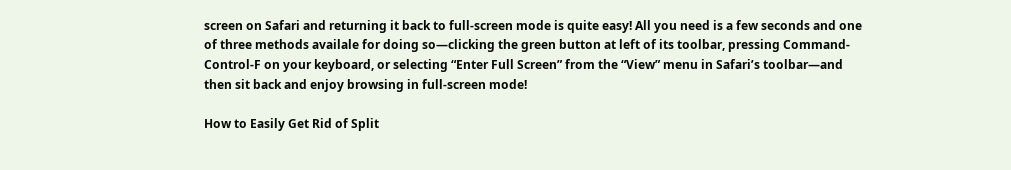screen on Safari and returning it back to full-screen mode is quite easy! All you need is a few seconds and one of three methods availale for doing so—clicking the green button at left of its toolbar, pressing Command-Control-F on your keyboard, or selecting “Enter Full Screen” from the “View” menu in Safari’s toolbar—and then sit back and enjoy browsing in full-screen mode!

How to Easily Get Rid of Split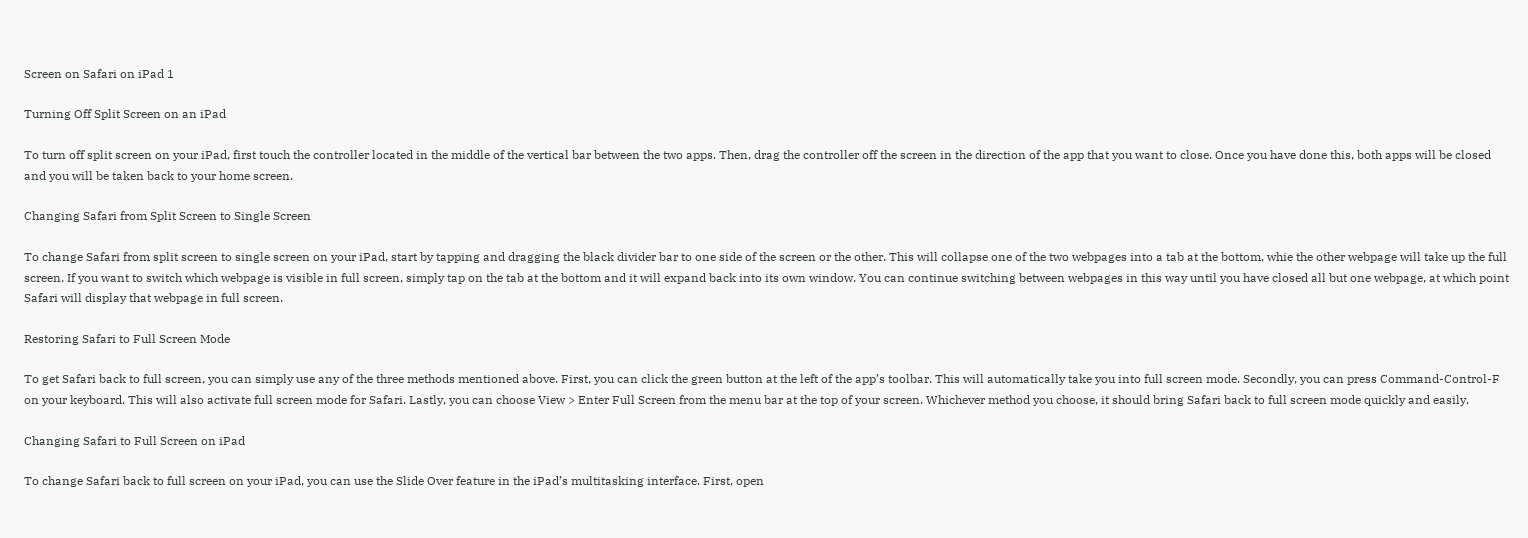Screen on Safari on iPad 1

Turning Off Split Screen on an iPad

To turn off split screen on your iPad, first touch the controller located in the middle of the vertical bar between the two apps. Then, drag the controller off the screen in the direction of the app that you want to close. Once you have done this, both apps will be closed and you will be taken back to your home screen.

Changing Safari from Split Screen to Single Screen

To change Safari from split screen to single screen on your iPad, start by tapping and dragging the black divider bar to one side of the screen or the other. This will collapse one of the two webpages into a tab at the bottom, whie the other webpage will take up the full screen. If you want to switch which webpage is visible in full screen, simply tap on the tab at the bottom and it will expand back into its own window. You can continue switching between webpages in this way until you have closed all but one webpage, at which point Safari will display that webpage in full screen.

Restoring Safari to Full Screen Mode

To get Safari back to full screen, you can simply use any of the three methods mentioned above. First, you can click the green button at the left of the app’s toolbar. This will automatically take you into full screen mode. Secondly, you can press Command-Control-F on your keyboard. This will also activate full screen mode for Safari. Lastly, you can choose View > Enter Full Screen from the menu bar at the top of your screen. Whichever method you choose, it should bring Safari back to full screen mode quickly and easily.

Changing Safari to Full Screen on iPad

To change Safari back to full screen on your iPad, you can use the Slide Over feature in the iPad’s multitasking interface. First, open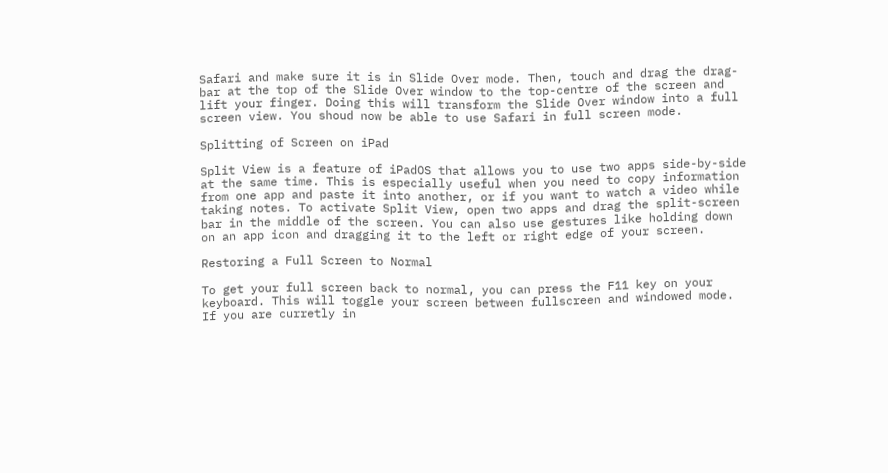Safari and make sure it is in Slide Over mode. Then, touch and drag the drag-bar at the top of the Slide Over window to the top-centre of the screen and lift your finger. Doing this will transform the Slide Over window into a full screen view. You shoud now be able to use Safari in full screen mode.

Splitting of Screen on iPad

Split View is a feature of iPadOS that allows you to use two apps side-by-side at the same time. This is especially useful when you need to copy information from one app and paste it into another, or if you want to watch a video while taking notes. To activate Split View, open two apps and drag the split-screen bar in the middle of the screen. You can also use gestures like holding down on an app icon and dragging it to the left or right edge of your screen.

Restoring a Full Screen to Normal

To get your full screen back to normal, you can press the F11 key on your keyboard. This will toggle your screen between fullscreen and windowed mode. If you are curretly in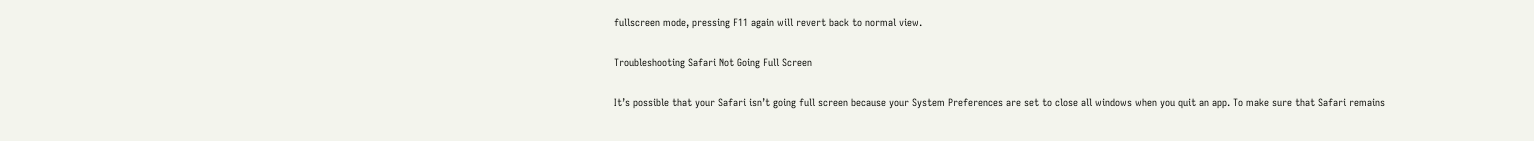fullscreen mode, pressing F11 again will revert back to normal view.

Troubleshooting Safari Not Going Full Screen

It’s possible that your Safari isn’t going full screen because your System Preferences are set to close all windows when you quit an app. To make sure that Safari remains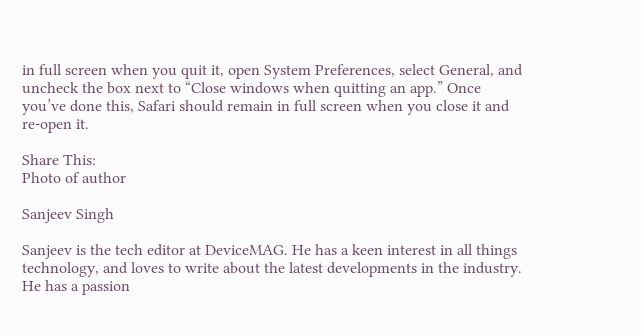in full screen when you quit it, open System Preferences, select General, and uncheck the box next to “Close windows when quitting an app.” Once you’ve done this, Safari should remain in full screen when you close it and re-open it.

Share This:
Photo of author

Sanjeev Singh

Sanjeev is the tech editor at DeviceMAG. He has a keen interest in all things technology, and loves to write about the latest developments in the industry. He has a passion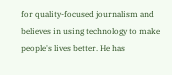for quality-focused journalism and believes in using technology to make people's lives better. He has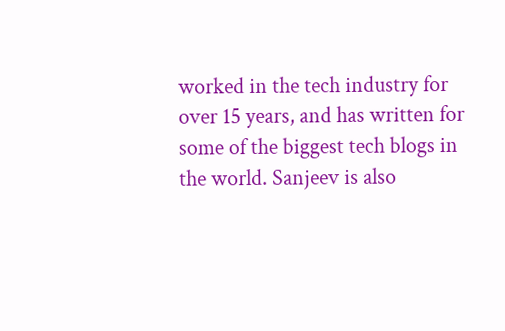worked in the tech industry for over 15 years, and has written for some of the biggest tech blogs in the world. Sanjeev is also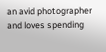an avid photographer and loves spending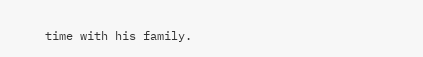time with his family.